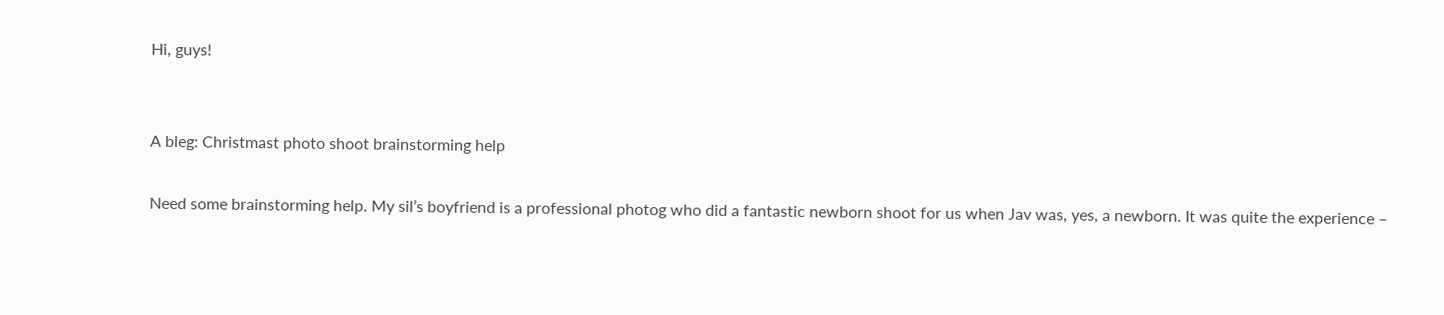Hi, guys!


A bleg: Christmast photo shoot brainstorming help

Need some brainstorming help. My sil’s boyfriend is a professional photog who did a fantastic newborn shoot for us when Jav was, yes, a newborn. It was quite the experience –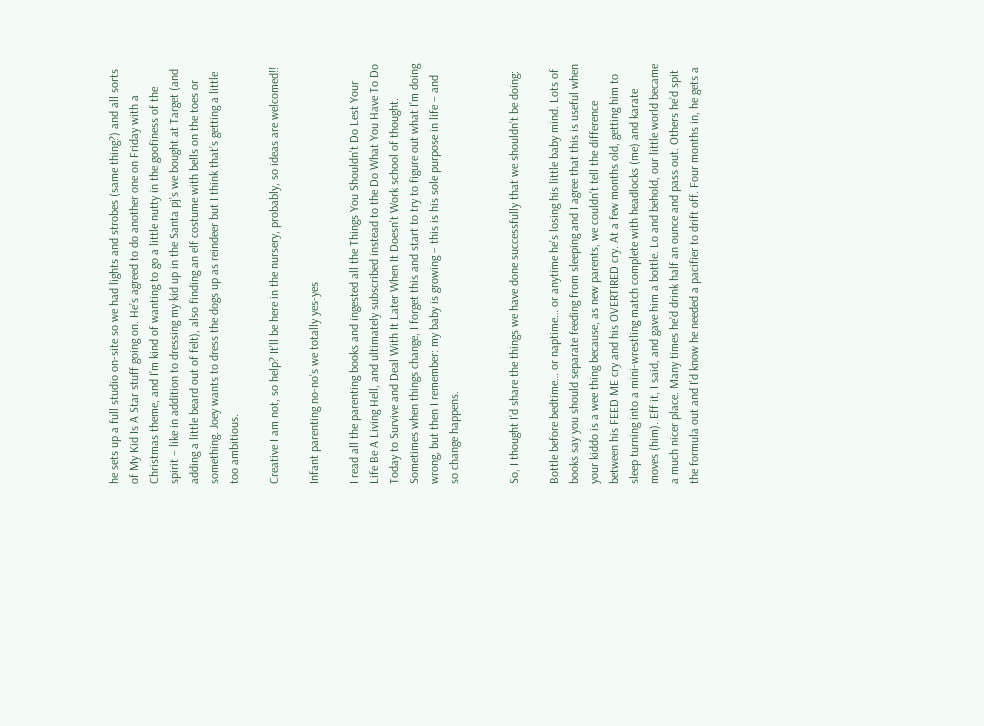he sets up a full studio on-site so we had lights and strobes (same thing?) and all sorts of My Kid Is A Star stuff going on. He’s agreed to do another one on Friday with a Christmas theme, and I’m kind of wanting to go a little nutty in the goofiness of the spirit – like in addition to dressing my kid up in the Santa pj’s we bought at Target (and adding a little beard out of felt), also finding an elf costume with bells on the toes or something. Joey wants to dress the dogs up as reindeer but I think that’s getting a little too ambitious.

Creative I am not, so help? It’ll be here in the nursery, probably, so ideas are welcomed!!

Infant parenting no-no’s we totally yes-yes

I read all the parenting books and ingested all the Things You Shouldn’t Do Lest Your Life Be A Living Hell, and ultimately subscribed instead to the Do What You Have To Do Today to Survive and Deal With It Later When It Doesn’t Work school of thought. Sometimes when things change, I forget this and start to try to figure out what I’m doing wrong, but then I remember: my baby is growing – this is his sole purpose in life – and so change happens.


So, I thought I’d share the things we have done successfully that we shouldn’t be doing:

Bottle before bedtime… or naptime… or anytime he’s losing his little baby mind. Lots of books say you should separate feeding from sleeping and I agree that this is useful when your kiddo is a wee thing because, as new parents, we couldn’t tell the difference between his FEED ME cry and his OVERTIRED cry. At a few months old, getting him to sleep turning into a mini-wrestling match complete with headlocks (me) and karate moves (him). Eff it, I said, and gave him a bottle. Lo and behold, our little world became a much nicer place. Many times he’d drink half an ounce and pass out. Others he’d spit the formula out and I’d know he needed a pacifier to drift off. Four months in, he gets a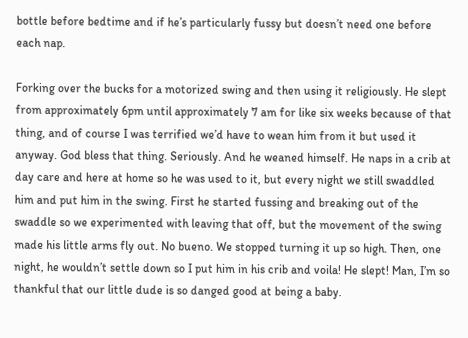bottle before bedtime and if he’s particularly fussy but doesn’t need one before each nap.

Forking over the bucks for a motorized swing and then using it religiously. He slept from approximately 6pm until approximately 7 am for like six weeks because of that thing, and of course I was terrified we’d have to wean him from it but used it anyway. God bless that thing. Seriously. And he weaned himself. He naps in a crib at day care and here at home so he was used to it, but every night we still swaddled him and put him in the swing. First he started fussing and breaking out of the swaddle so we experimented with leaving that off, but the movement of the swing made his little arms fly out. No bueno. We stopped turning it up so high. Then, one night, he wouldn’t settle down so I put him in his crib and voila! He slept! Man, I’m so thankful that our little dude is so danged good at being a baby.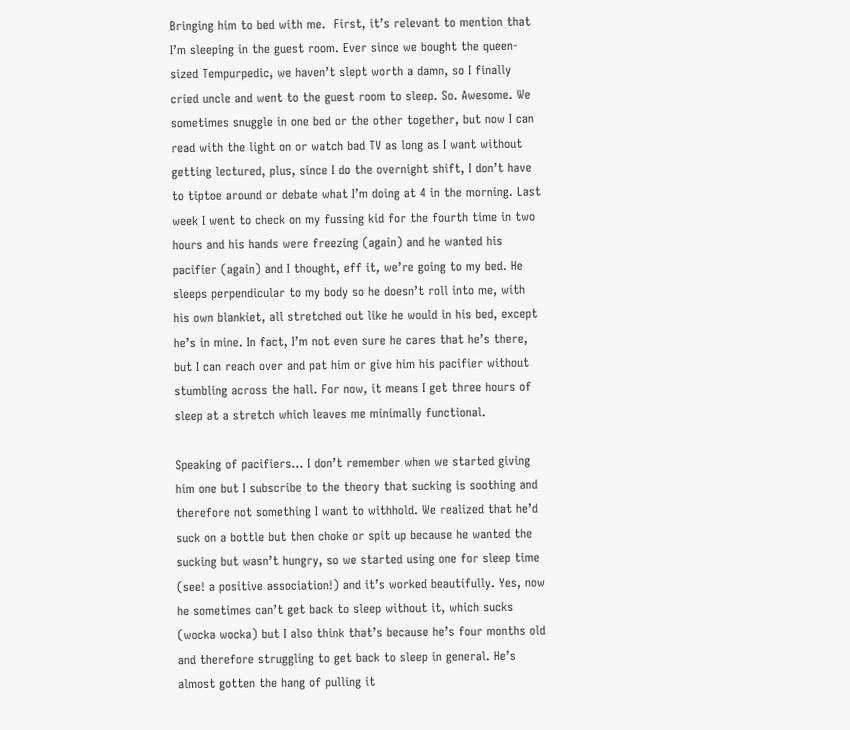Bringing him to bed with me.  First, it’s relevant to mention that I’m sleeping in the guest room. Ever since we bought the queen-sized Tempurpedic, we haven’t slept worth a damn, so I finally cried uncle and went to the guest room to sleep. So. Awesome. We sometimes snuggle in one bed or the other together, but now I can read with the light on or watch bad TV as long as I want without getting lectured, plus, since I do the overnight shift, I don’t have to tiptoe around or debate what I’m doing at 4 in the morning. Last week I went to check on my fussing kid for the fourth time in two hours and his hands were freezing (again) and he wanted his pacifier (again) and I thought, eff it, we’re going to my bed. He sleeps perpendicular to my body so he doesn’t roll into me, with his own blankiet, all stretched out like he would in his bed, except he’s in mine. In fact, I’m not even sure he cares that he’s there, but I can reach over and pat him or give him his pacifier without stumbling across the hall. For now, it means I get three hours of sleep at a stretch which leaves me minimally functional.

Speaking of pacifiers… I don’t remember when we started giving him one but I subscribe to the theory that sucking is soothing and therefore not something I want to withhold. We realized that he’d suck on a bottle but then choke or spit up because he wanted the sucking but wasn’t hungry, so we started using one for sleep time (see! a positive association!) and it’s worked beautifully. Yes, now he sometimes can’t get back to sleep without it, which sucks (wocka wocka) but I also think that’s because he’s four months old and therefore struggling to get back to sleep in general. He’s almost gotten the hang of pulling it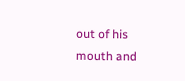out of his mouth and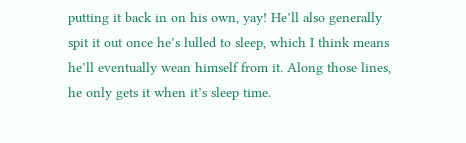putting it back in on his own, yay! He’ll also generally spit it out once he’s lulled to sleep, which I think means he’ll eventually wean himself from it. Along those lines, he only gets it when it’s sleep time.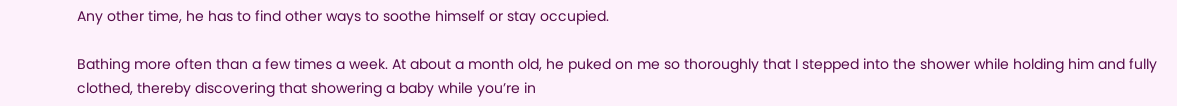Any other time, he has to find other ways to soothe himself or stay occupied.

Bathing more often than a few times a week. At about a month old, he puked on me so thoroughly that I stepped into the shower while holding him and fully clothed, thereby discovering that showering a baby while you’re in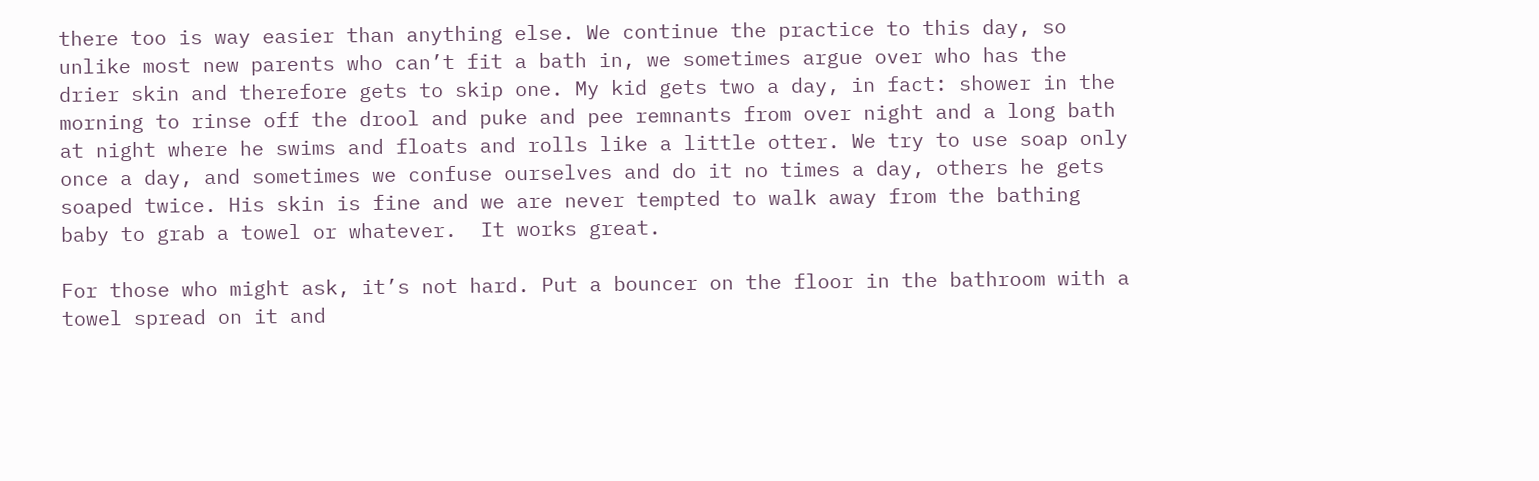there too is way easier than anything else. We continue the practice to this day, so unlike most new parents who can’t fit a bath in, we sometimes argue over who has the drier skin and therefore gets to skip one. My kid gets two a day, in fact: shower in the morning to rinse off the drool and puke and pee remnants from over night and a long bath at night where he swims and floats and rolls like a little otter. We try to use soap only once a day, and sometimes we confuse ourselves and do it no times a day, others he gets soaped twice. His skin is fine and we are never tempted to walk away from the bathing baby to grab a towel or whatever.  It works great.

For those who might ask, it’s not hard. Put a bouncer on the floor in the bathroom with a towel spread on it and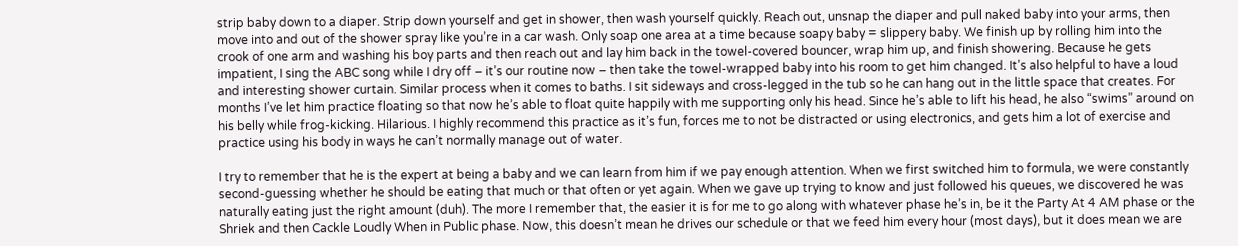strip baby down to a diaper. Strip down yourself and get in shower, then wash yourself quickly. Reach out, unsnap the diaper and pull naked baby into your arms, then move into and out of the shower spray like you’re in a car wash. Only soap one area at a time because soapy baby = slippery baby. We finish up by rolling him into the crook of one arm and washing his boy parts and then reach out and lay him back in the towel-covered bouncer, wrap him up, and finish showering. Because he gets impatient, I sing the ABC song while I dry off – it’s our routine now – then take the towel-wrapped baby into his room to get him changed. It’s also helpful to have a loud and interesting shower curtain. Similar process when it comes to baths. I sit sideways and cross-legged in the tub so he can hang out in the little space that creates. For months I’ve let him practice floating so that now he’s able to float quite happily with me supporting only his head. Since he’s able to lift his head, he also “swims” around on his belly while frog-kicking. Hilarious. I highly recommend this practice as it’s fun, forces me to not be distracted or using electronics, and gets him a lot of exercise and practice using his body in ways he can’t normally manage out of water.

I try to remember that he is the expert at being a baby and we can learn from him if we pay enough attention. When we first switched him to formula, we were constantly second-guessing whether he should be eating that much or that often or yet again. When we gave up trying to know and just followed his queues, we discovered he was naturally eating just the right amount (duh). The more I remember that, the easier it is for me to go along with whatever phase he’s in, be it the Party At 4 AM phase or the Shriek and then Cackle Loudly When in Public phase. Now, this doesn’t mean he drives our schedule or that we feed him every hour (most days), but it does mean we are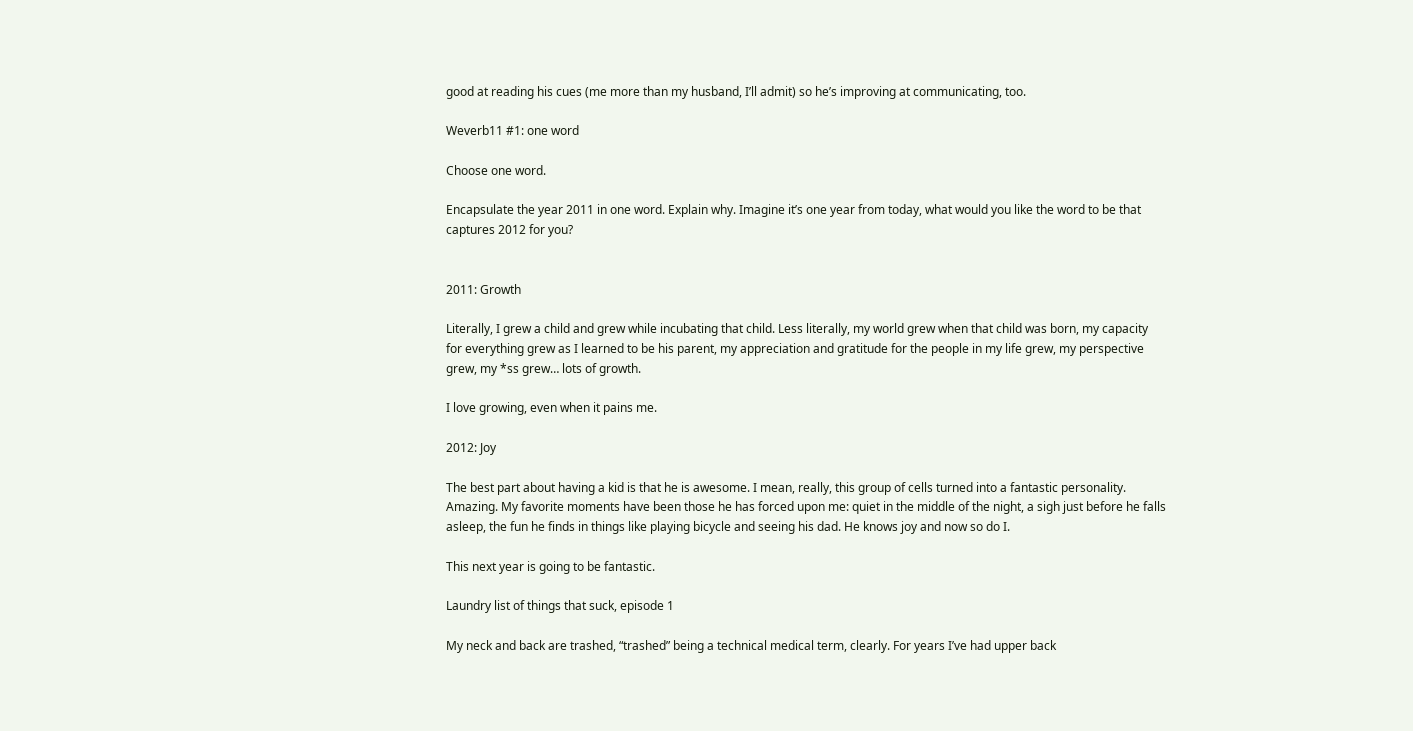good at reading his cues (me more than my husband, I’ll admit) so he’s improving at communicating, too.

Weverb11 #1: one word

Choose one word.

Encapsulate the year 2011 in one word. Explain why. Imagine it’s one year from today, what would you like the word to be that captures 2012 for you?


2011: Growth

Literally, I grew a child and grew while incubating that child. Less literally, my world grew when that child was born, my capacity for everything grew as I learned to be his parent, my appreciation and gratitude for the people in my life grew, my perspective grew, my *ss grew… lots of growth.

I love growing, even when it pains me.

2012: Joy

The best part about having a kid is that he is awesome. I mean, really, this group of cells turned into a fantastic personality. Amazing. My favorite moments have been those he has forced upon me: quiet in the middle of the night, a sigh just before he falls asleep, the fun he finds in things like playing bicycle and seeing his dad. He knows joy and now so do I.

This next year is going to be fantastic.

Laundry list of things that suck, episode 1

My neck and back are trashed, “trashed” being a technical medical term, clearly. For years I’ve had upper back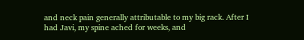and neck pain generally attributable to my big rack. After I had Javi, my spine ached for weeks, and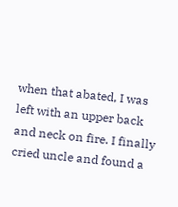when that abated, I was left with an upper back and neck on fire. I finally cried uncle and found a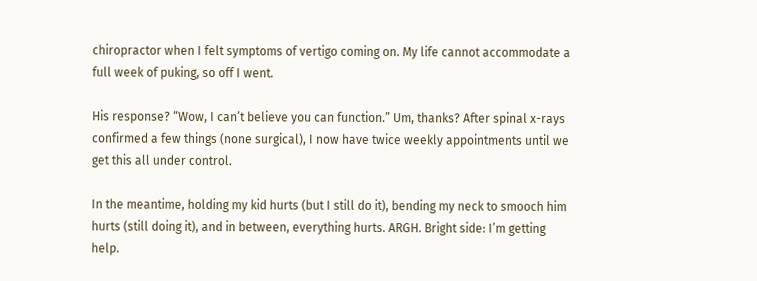chiropractor when I felt symptoms of vertigo coming on. My life cannot accommodate a full week of puking, so off I went.

His response? “Wow, I can’t believe you can function.” Um, thanks? After spinal x-rays confirmed a few things (none surgical), I now have twice weekly appointments until we get this all under control.

In the meantime, holding my kid hurts (but I still do it), bending my neck to smooch him hurts (still doing it), and in between, everything hurts. ARGH. Bright side: I’m getting help.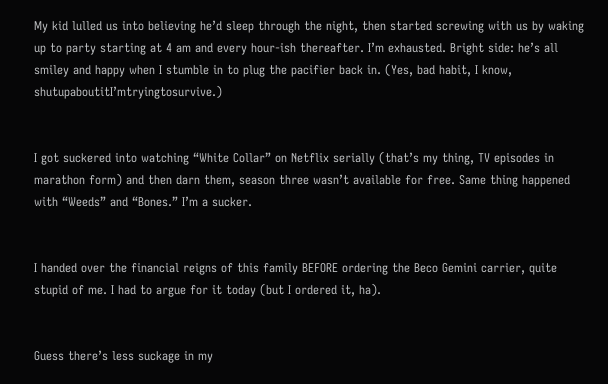My kid lulled us into believing he’d sleep through the night, then started screwing with us by waking up to party starting at 4 am and every hour-ish thereafter. I’m exhausted. Bright side: he’s all smiley and happy when I stumble in to plug the pacifier back in. (Yes, bad habit, I know, shutupaboutitI’mtryingtosurvive.)


I got suckered into watching “White Collar” on Netflix serially (that’s my thing, TV episodes in marathon form) and then darn them, season three wasn’t available for free. Same thing happened with “Weeds” and “Bones.” I’m a sucker.


I handed over the financial reigns of this family BEFORE ordering the Beco Gemini carrier, quite stupid of me. I had to argue for it today (but I ordered it, ha).


Guess there’s less suckage in my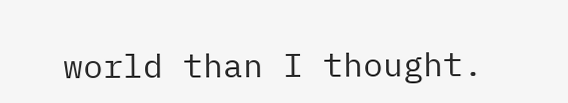world than I thought.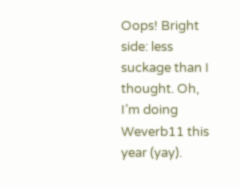Oops! Bright side: less suckage than I thought. Oh, I’m doing Weverb11 this year (yay).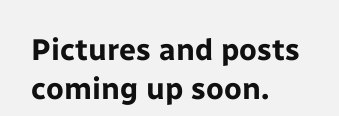Pictures and posts coming up soon.